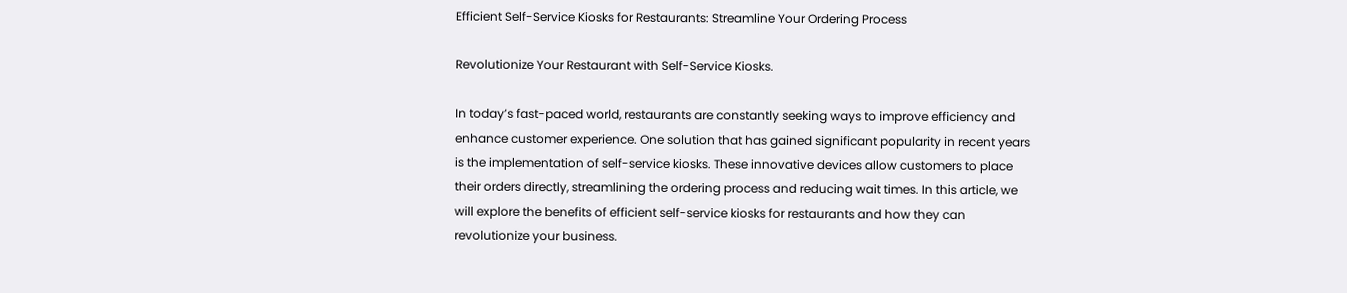Efficient Self-Service Kiosks for Restaurants: Streamline Your Ordering Process

Revolutionize Your Restaurant with Self-Service Kiosks.

In today’s fast-paced world, restaurants are constantly seeking ways to improve efficiency and enhance customer experience. One solution that has gained significant popularity in recent years is the implementation of self-service kiosks. These innovative devices allow customers to place their orders directly, streamlining the ordering process and reducing wait times. In this article, we will explore the benefits of efficient self-service kiosks for restaurants and how they can revolutionize your business.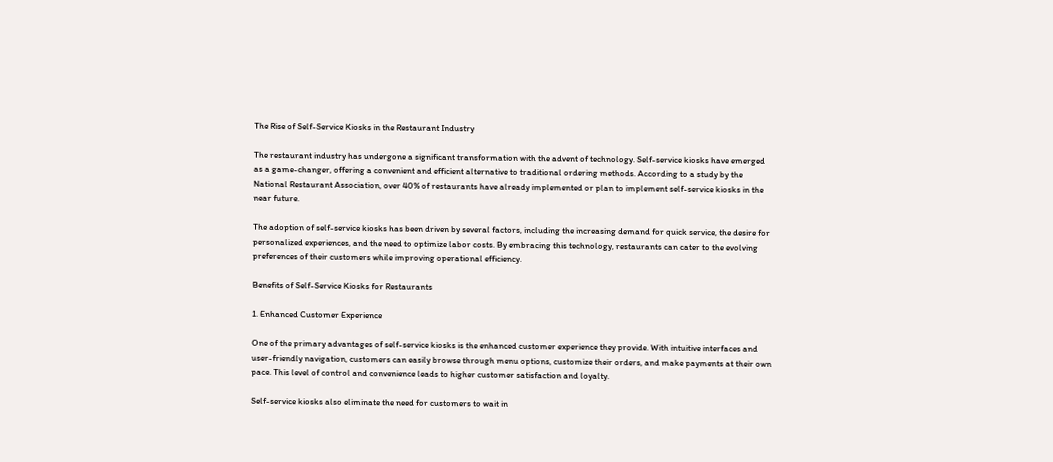The Rise of Self-Service Kiosks in the Restaurant Industry

The restaurant industry has undergone a significant transformation with the advent of technology. Self-service kiosks have emerged as a game-changer, offering a convenient and efficient alternative to traditional ordering methods. According to a study by the National Restaurant Association, over 40% of restaurants have already implemented or plan to implement self-service kiosks in the near future.

The adoption of self-service kiosks has been driven by several factors, including the increasing demand for quick service, the desire for personalized experiences, and the need to optimize labor costs. By embracing this technology, restaurants can cater to the evolving preferences of their customers while improving operational efficiency.

Benefits of Self-Service Kiosks for Restaurants

1. Enhanced Customer Experience

One of the primary advantages of self-service kiosks is the enhanced customer experience they provide. With intuitive interfaces and user-friendly navigation, customers can easily browse through menu options, customize their orders, and make payments at their own pace. This level of control and convenience leads to higher customer satisfaction and loyalty.

Self-service kiosks also eliminate the need for customers to wait in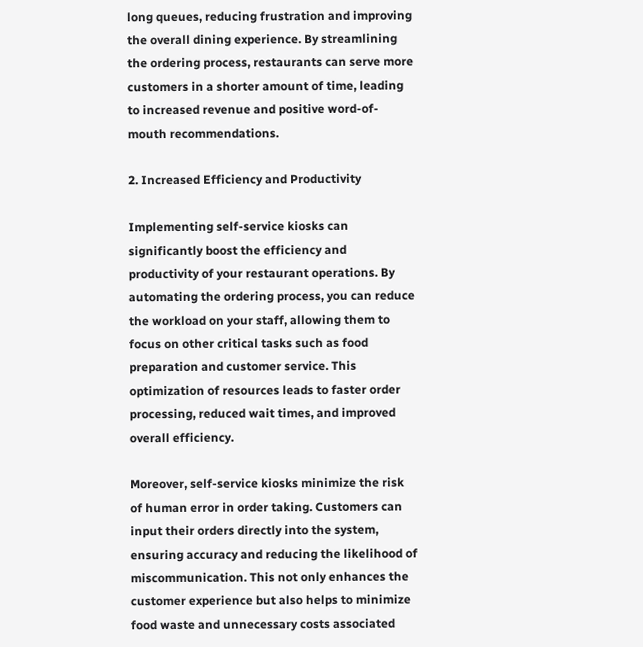long queues, reducing frustration and improving the overall dining experience. By streamlining the ordering process, restaurants can serve more customers in a shorter amount of time, leading to increased revenue and positive word-of-mouth recommendations.

2. Increased Efficiency and Productivity

Implementing self-service kiosks can significantly boost the efficiency and productivity of your restaurant operations. By automating the ordering process, you can reduce the workload on your staff, allowing them to focus on other critical tasks such as food preparation and customer service. This optimization of resources leads to faster order processing, reduced wait times, and improved overall efficiency.

Moreover, self-service kiosks minimize the risk of human error in order taking. Customers can input their orders directly into the system, ensuring accuracy and reducing the likelihood of miscommunication. This not only enhances the customer experience but also helps to minimize food waste and unnecessary costs associated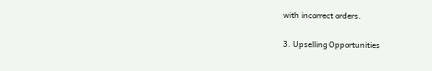with incorrect orders.

3. Upselling Opportunities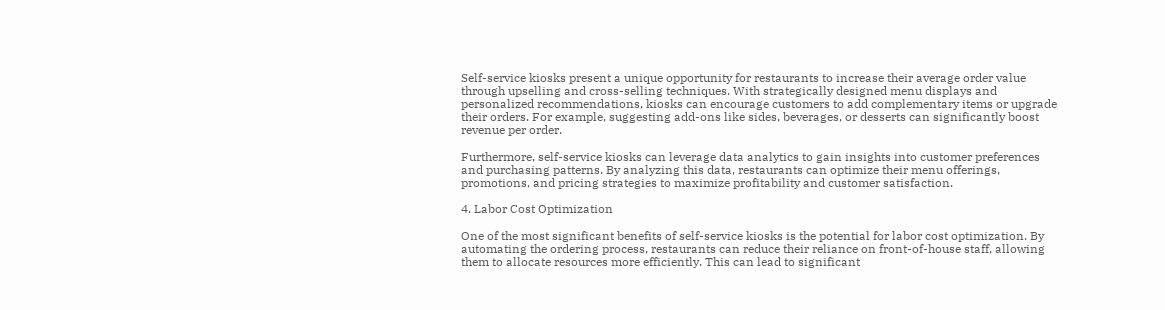Self-service kiosks present a unique opportunity for restaurants to increase their average order value through upselling and cross-selling techniques. With strategically designed menu displays and personalized recommendations, kiosks can encourage customers to add complementary items or upgrade their orders. For example, suggesting add-ons like sides, beverages, or desserts can significantly boost revenue per order.

Furthermore, self-service kiosks can leverage data analytics to gain insights into customer preferences and purchasing patterns. By analyzing this data, restaurants can optimize their menu offerings, promotions, and pricing strategies to maximize profitability and customer satisfaction.

4. Labor Cost Optimization

One of the most significant benefits of self-service kiosks is the potential for labor cost optimization. By automating the ordering process, restaurants can reduce their reliance on front-of-house staff, allowing them to allocate resources more efficiently. This can lead to significant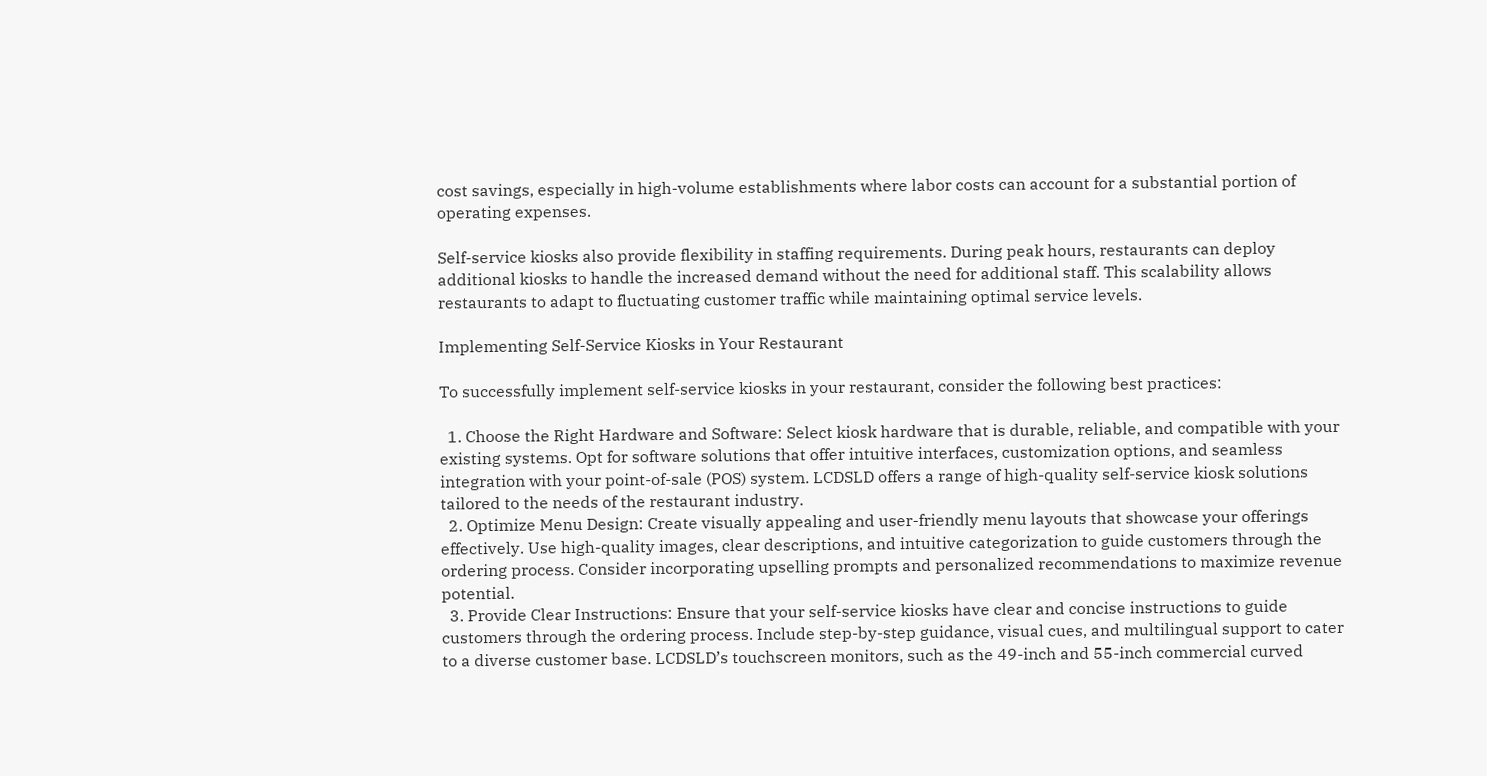cost savings, especially in high-volume establishments where labor costs can account for a substantial portion of operating expenses.

Self-service kiosks also provide flexibility in staffing requirements. During peak hours, restaurants can deploy additional kiosks to handle the increased demand without the need for additional staff. This scalability allows restaurants to adapt to fluctuating customer traffic while maintaining optimal service levels.

Implementing Self-Service Kiosks in Your Restaurant

To successfully implement self-service kiosks in your restaurant, consider the following best practices:

  1. Choose the Right Hardware and Software: Select kiosk hardware that is durable, reliable, and compatible with your existing systems. Opt for software solutions that offer intuitive interfaces, customization options, and seamless integration with your point-of-sale (POS) system. LCDSLD offers a range of high-quality self-service kiosk solutions tailored to the needs of the restaurant industry.
  2. Optimize Menu Design: Create visually appealing and user-friendly menu layouts that showcase your offerings effectively. Use high-quality images, clear descriptions, and intuitive categorization to guide customers through the ordering process. Consider incorporating upselling prompts and personalized recommendations to maximize revenue potential.
  3. Provide Clear Instructions: Ensure that your self-service kiosks have clear and concise instructions to guide customers through the ordering process. Include step-by-step guidance, visual cues, and multilingual support to cater to a diverse customer base. LCDSLD’s touchscreen monitors, such as the 49-inch and 55-inch commercial curved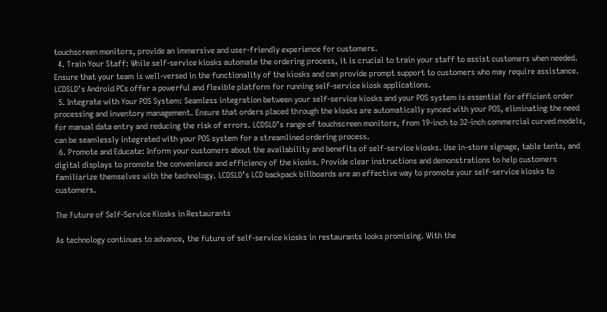touchscreen monitors, provide an immersive and user-friendly experience for customers.
  4. Train Your Staff: While self-service kiosks automate the ordering process, it is crucial to train your staff to assist customers when needed. Ensure that your team is well-versed in the functionality of the kiosks and can provide prompt support to customers who may require assistance. LCDSLD’s Android PCs offer a powerful and flexible platform for running self-service kiosk applications.
  5. Integrate with Your POS System: Seamless integration between your self-service kiosks and your POS system is essential for efficient order processing and inventory management. Ensure that orders placed through the kiosks are automatically synced with your POS, eliminating the need for manual data entry and reducing the risk of errors. LCDSLD’s range of touchscreen monitors, from 19-inch to 32-inch commercial curved models, can be seamlessly integrated with your POS system for a streamlined ordering process.
  6. Promote and Educate: Inform your customers about the availability and benefits of self-service kiosks. Use in-store signage, table tents, and digital displays to promote the convenience and efficiency of the kiosks. Provide clear instructions and demonstrations to help customers familiarize themselves with the technology. LCDSLD’s LCD backpack billboards are an effective way to promote your self-service kiosks to customers.

The Future of Self-Service Kiosks in Restaurants

As technology continues to advance, the future of self-service kiosks in restaurants looks promising. With the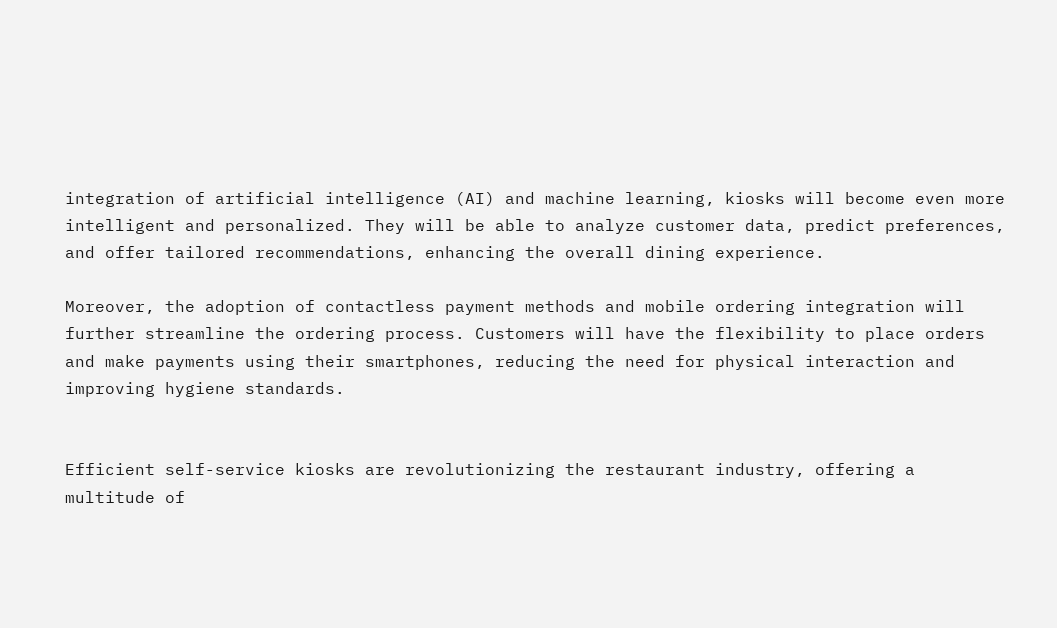integration of artificial intelligence (AI) and machine learning, kiosks will become even more intelligent and personalized. They will be able to analyze customer data, predict preferences, and offer tailored recommendations, enhancing the overall dining experience.

Moreover, the adoption of contactless payment methods and mobile ordering integration will further streamline the ordering process. Customers will have the flexibility to place orders and make payments using their smartphones, reducing the need for physical interaction and improving hygiene standards.


Efficient self-service kiosks are revolutionizing the restaurant industry, offering a multitude of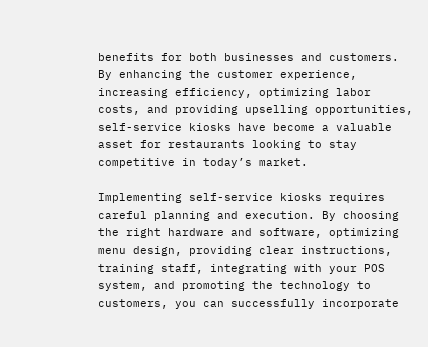benefits for both businesses and customers. By enhancing the customer experience, increasing efficiency, optimizing labor costs, and providing upselling opportunities, self-service kiosks have become a valuable asset for restaurants looking to stay competitive in today’s market.

Implementing self-service kiosks requires careful planning and execution. By choosing the right hardware and software, optimizing menu design, providing clear instructions, training staff, integrating with your POS system, and promoting the technology to customers, you can successfully incorporate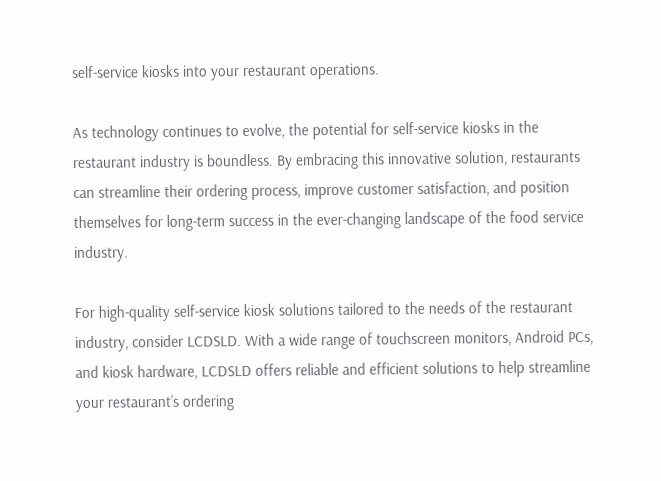self-service kiosks into your restaurant operations.

As technology continues to evolve, the potential for self-service kiosks in the restaurant industry is boundless. By embracing this innovative solution, restaurants can streamline their ordering process, improve customer satisfaction, and position themselves for long-term success in the ever-changing landscape of the food service industry.

For high-quality self-service kiosk solutions tailored to the needs of the restaurant industry, consider LCDSLD. With a wide range of touchscreen monitors, Android PCs, and kiosk hardware, LCDSLD offers reliable and efficient solutions to help streamline your restaurant’s ordering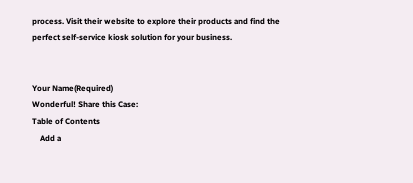process. Visit their website to explore their products and find the perfect self-service kiosk solution for your business.


Your Name(Required)
Wonderful! Share this Case:
Table of Contents
    Add a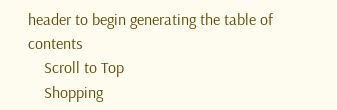header to begin generating the table of contents
    Scroll to Top
    Shopping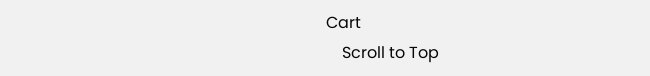Cart
    Scroll to Top